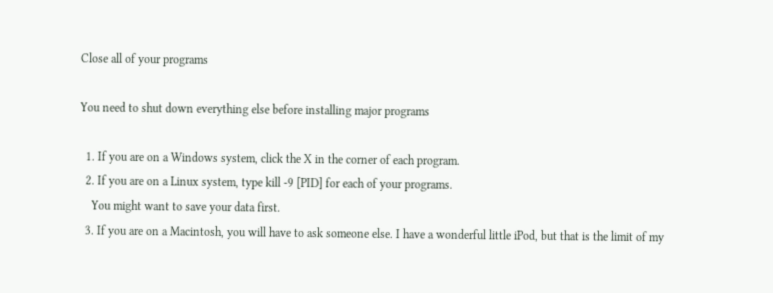Close all of your programs

You need to shut down everything else before installing major programs

  1. If you are on a Windows system, click the X in the corner of each program.
  2. If you are on a Linux system, type kill -9 [PID] for each of your programs.
    You might want to save your data first.
  3. If you are on a Macintosh, you will have to ask someone else. I have a wonderful little iPod, but that is the limit of my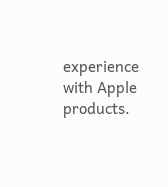experience with Apple products.